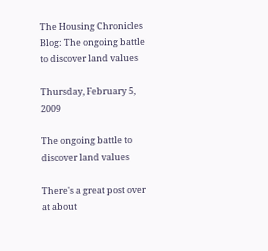The Housing Chronicles Blog: The ongoing battle to discover land values

Thursday, February 5, 2009

The ongoing battle to discover land values

There's a great post over at about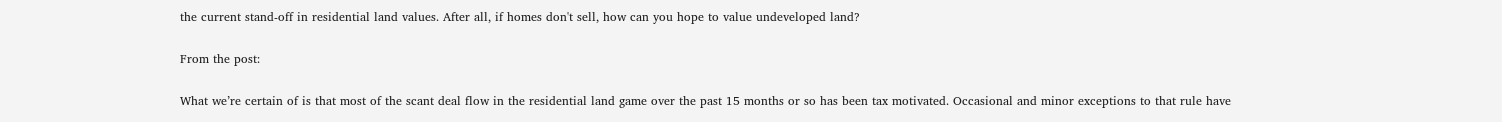the current stand-off in residential land values. After all, if homes don't sell, how can you hope to value undeveloped land?

From the post:

What we’re certain of is that most of the scant deal flow in the residential land game over the past 15 months or so has been tax motivated. Occasional and minor exceptions to that rule have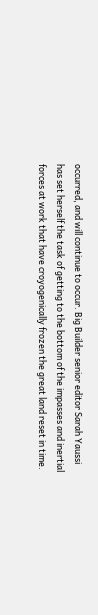occurred, and will continue to occur. Big Builder senior editor Sarah Yaussi has set herself the task of getting to the bottom of the impasses and inertial forces at work that have croyogenically frozen the great land reset in time.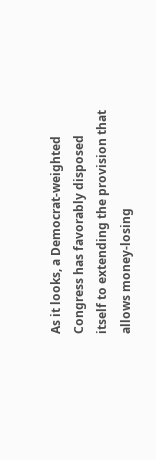As it looks, a Democrat-weighted Congress has favorably disposed itself to extending the provision that allows money-losing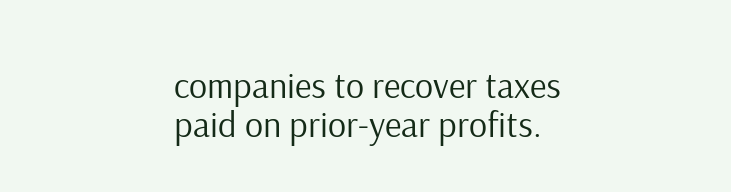companies to recover taxes paid on prior-year profits.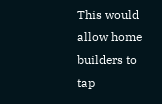This would allow home builders to tap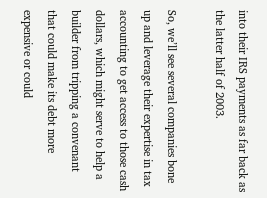into their IRS payments as far back as the latter half of 2003.

So, we’ll see several companies bone up and leverage their expertise in tax accounting to get access to those cash dollars, which might serve to help a builder from tripping a convenant that could make its debt more expensive or could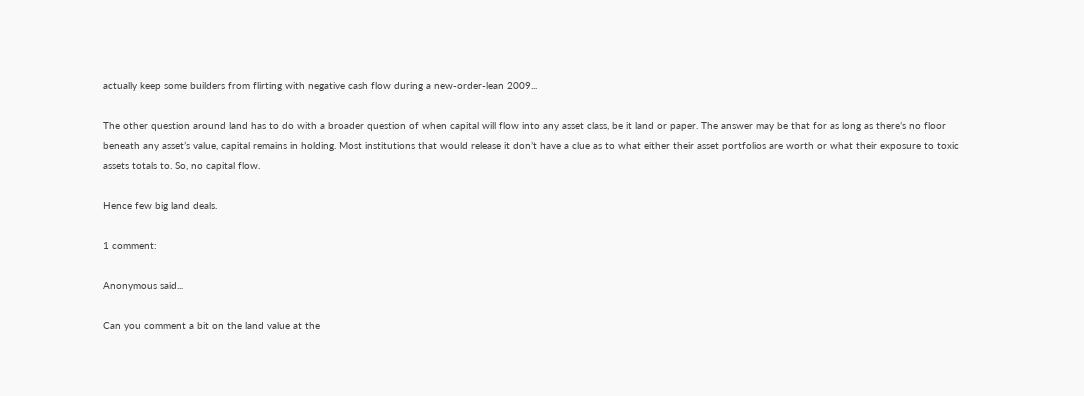actually keep some builders from flirting with negative cash flow during a new-order-lean 2009...

The other question around land has to do with a broader question of when capital will flow into any asset class, be it land or paper. The answer may be that for as long as there’s no floor beneath any asset’s value, capital remains in holding. Most institutions that would release it don’t have a clue as to what either their asset portfolios are worth or what their exposure to toxic assets totals to. So, no capital flow.

Hence few big land deals.

1 comment:

Anonymous said...

Can you comment a bit on the land value at the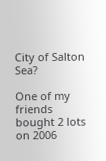City of Salton Sea?

One of my friends bought 2 lots on 2006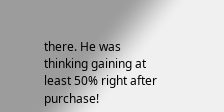there. He was thinking gaining at least 50% right after purchase!